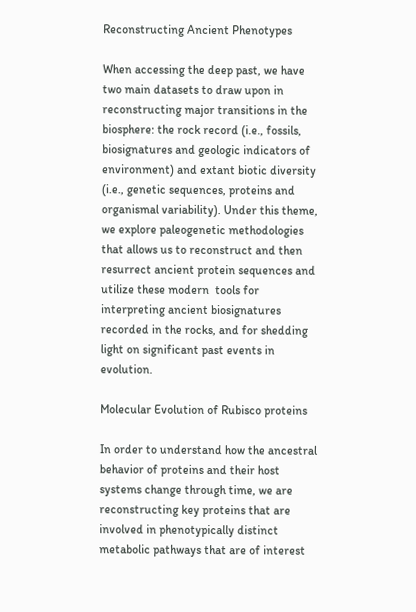Reconstructing Ancient Phenotypes

When accessing the deep past, we have two main datasets to draw upon in reconstructing major transitions in the biosphere: the rock record (i.e., fossils, biosignatures and geologic indicators of environment) and extant biotic diversity (i.e., genetic sequences, proteins and organismal variability). Under this theme, we explore paleogenetic methodologies that allows us to reconstruct and then resurrect ancient protein sequences and utilize these modern  tools for interpreting ancient biosignatures recorded in the rocks, and for shedding light on significant past events in evolution.

Molecular Evolution of Rubisco proteins

In order to understand how the ancestral behavior of proteins and their host systems change through time, we are reconstructing key proteins that are involved in phenotypically distinct metabolic pathways that are of interest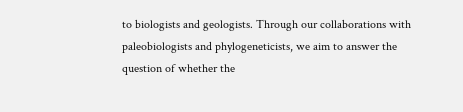to biologists and geologists. Through our collaborations with paleobiologists and phylogeneticists, we aim to answer the question of whether the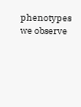phenotypes we observe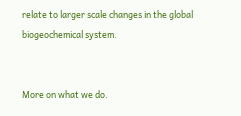relate to larger scale changes in the global biogeochemical system.


More on what we do.